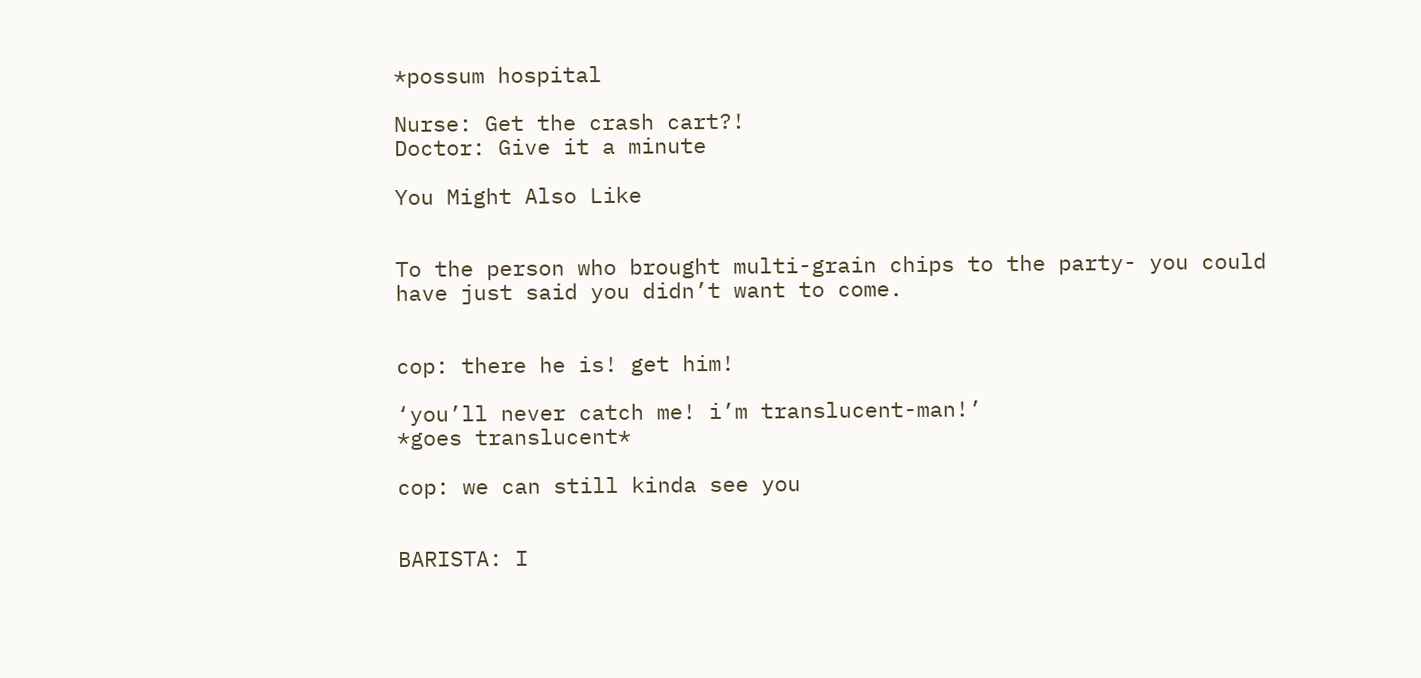*possum hospital

Nurse: Get the crash cart?!
Doctor: Give it a minute

You Might Also Like


To the person who brought multi-grain chips to the party- you could have just said you didn’t want to come.


cop: there he is! get him!

‘you’ll never catch me! i’m translucent-man!’
*goes translucent*

cop: we can still kinda see you


BARISTA: I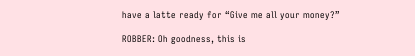have a latte ready for “Give me all your money?”

ROBBER: Oh goodness, this is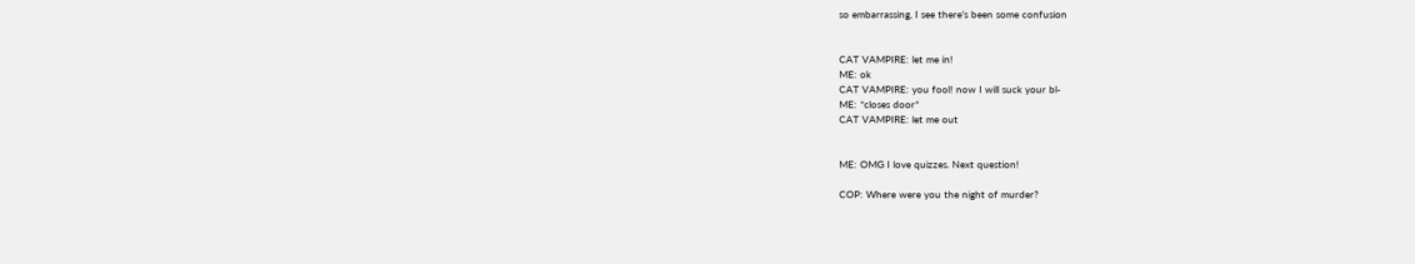so embarrassing, I see there’s been some confusion


CAT VAMPIRE: let me in!
ME: ok
CAT VAMPIRE: you fool! now I will suck your bl-
ME: *closes door*
CAT VAMPIRE: let me out


ME: OMG I love quizzes. Next question!

COP: Where were you the night of murder?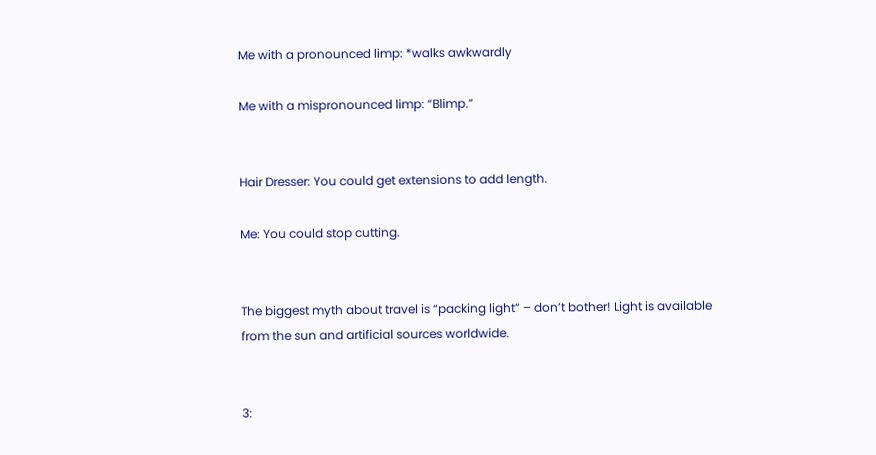Me with a pronounced limp: *walks awkwardly

Me with a mispronounced limp: “Blimp.”


Hair Dresser: You could get extensions to add length.

Me: You could stop cutting.


The biggest myth about travel is “packing light” – don’t bother! Light is available from the sun and artificial sources worldwide.


3: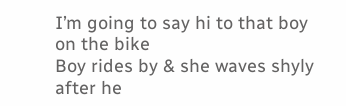I’m going to say hi to that boy on the bike
Boy rides by & she waves shyly after he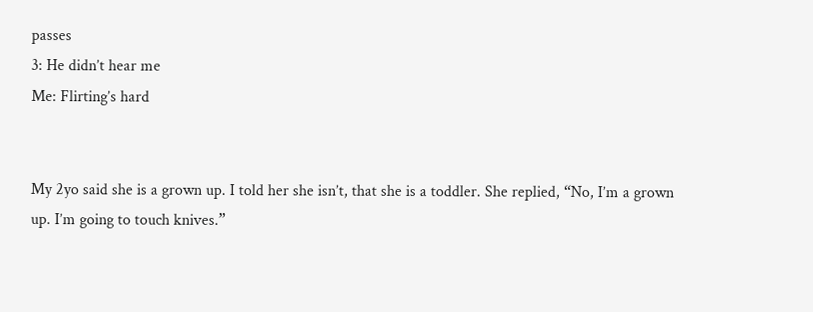passes
3: He didn’t hear me
Me: Flirting’s hard


My 2yo said she is a grown up. I told her she isn’t, that she is a toddler. She replied, “No, I’m a grown up. I’m going to touch knives.”